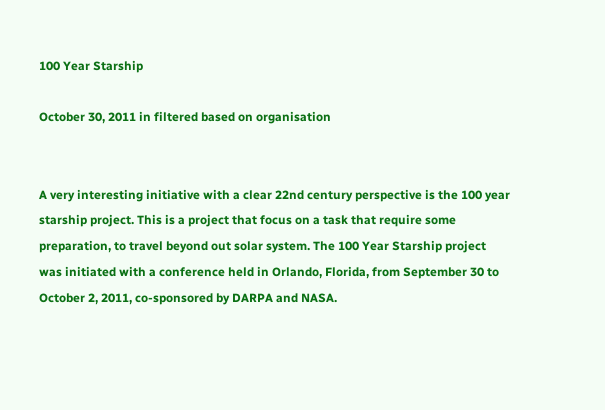100 Year Starship

October 30, 2011 in filtered based on organisation


A very interesting initiative with a clear 22nd century perspective is the 100 year starship project. This is a project that focus on a task that require some preparation, to travel beyond out solar system. The 100 Year Starship project was initiated with a conference held in Orlando, Florida, from September 30 to October 2, 2011, co-sponsored by DARPA and NASA.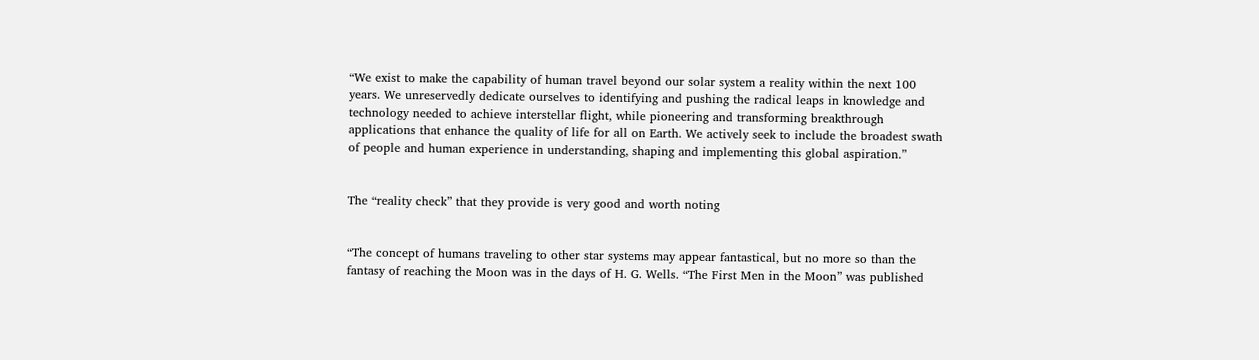“We exist to make the capability of human travel beyond our solar system a reality within the next 100 years. We unreservedly dedicate ourselves to identifying and pushing the radical leaps in knowledge and technology needed to achieve interstellar flight, while pioneering and transforming breakthrough applications that enhance the quality of life for all on Earth. We actively seek to include the broadest swath of people and human experience in understanding, shaping and implementing this global aspiration.”


The “reality check” that they provide is very good and worth noting


“The concept of humans traveling to other star systems may appear fantastical, but no more so than the fantasy of reaching the Moon was in the days of H. G. Wells. “The First Men in the Moon” was published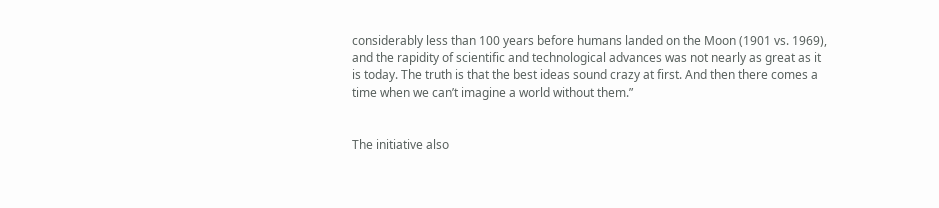considerably less than 100 years before humans landed on the Moon (1901 vs. 1969), and the rapidity of scientific and technological advances was not nearly as great as it is today. The truth is that the best ideas sound crazy at first. And then there comes a time when we can’t imagine a world without them.”


The initiative also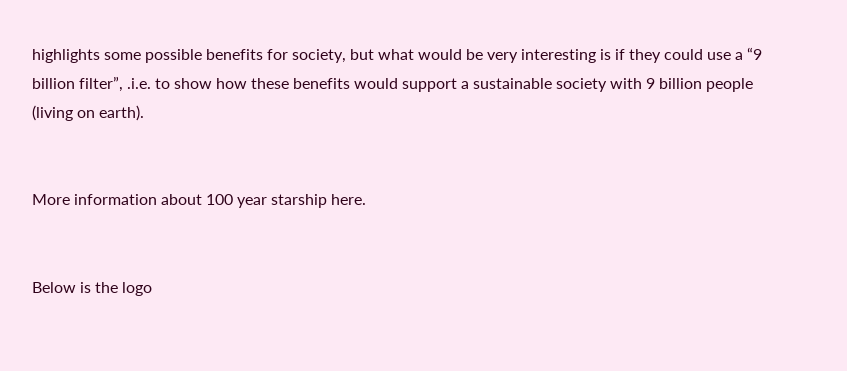highlights some possible benefits for society, but what would be very interesting is if they could use a “9 billion filter”, .i.e. to show how these benefits would support a sustainable society with 9 billion people (living on earth).


More information about 100 year starship here.


Below is the logo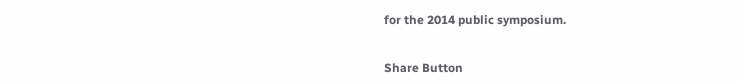for the 2014 public symposium.


Share Button